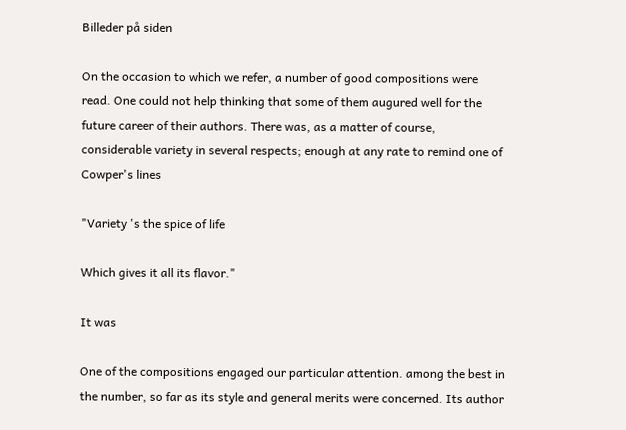Billeder på siden

On the occasion to which we refer, a number of good compositions were read. One could not help thinking that some of them augured well for the future career of their authors. There was, as a matter of course, considerable variety in several respects; enough at any rate to remind one of Cowper's lines

"Variety 's the spice of life

Which gives it all its flavor."

It was

One of the compositions engaged our particular attention. among the best in the number, so far as its style and general merits were concerned. Its author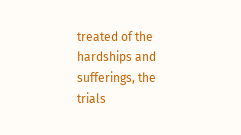treated of the hardships and sufferings, the trials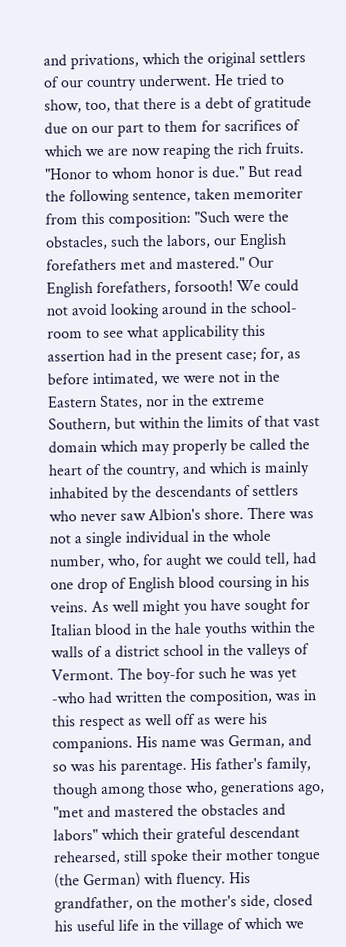and privations, which the original settlers of our country underwent. He tried to show, too, that there is a debt of gratitude due on our part to them for sacrifices of which we are now reaping the rich fruits. "Honor to whom honor is due." But read the following sentence, taken memoriter from this composition: "Such were the obstacles, such the labors, our English forefathers met and mastered." Our English forefathers, forsooth! We could not avoid looking around in the school-room to see what applicability this assertion had in the present case; for, as before intimated, we were not in the Eastern States, nor in the extreme Southern, but within the limits of that vast domain which may properly be called the heart of the country, and which is mainly inhabited by the descendants of settlers who never saw Albion's shore. There was not a single individual in the whole number, who, for aught we could tell, had one drop of English blood coursing in his veins. As well might you have sought for Italian blood in the hale youths within the walls of a district school in the valleys of Vermont. The boy-for such he was yet -who had written the composition, was in this respect as well off as were his companions. His name was German, and so was his parentage. His father's family, though among those who, generations ago, "met and mastered the obstacles and labors" which their grateful descendant rehearsed, still spoke their mother tongue (the German) with fluency. His grandfather, on the mother's side, closed his useful life in the village of which we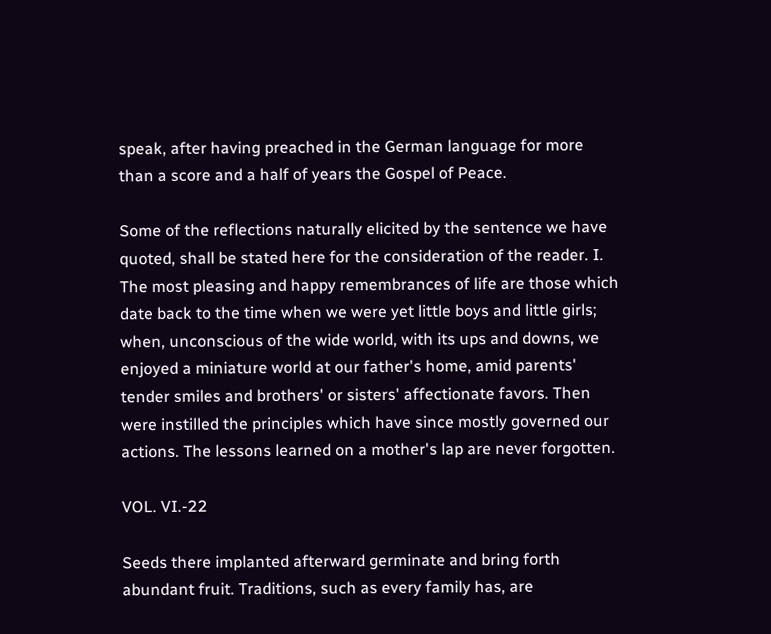speak, after having preached in the German language for more than a score and a half of years the Gospel of Peace.

Some of the reflections naturally elicited by the sentence we have quoted, shall be stated here for the consideration of the reader. I. The most pleasing and happy remembrances of life are those which date back to the time when we were yet little boys and little girls; when, unconscious of the wide world, with its ups and downs, we enjoyed a miniature world at our father's home, amid parents' tender smiles and brothers' or sisters' affectionate favors. Then were instilled the principles which have since mostly governed our actions. The lessons learned on a mother's lap are never forgotten.

VOL. VI.-22

Seeds there implanted afterward germinate and bring forth abundant fruit. Traditions, such as every family has, are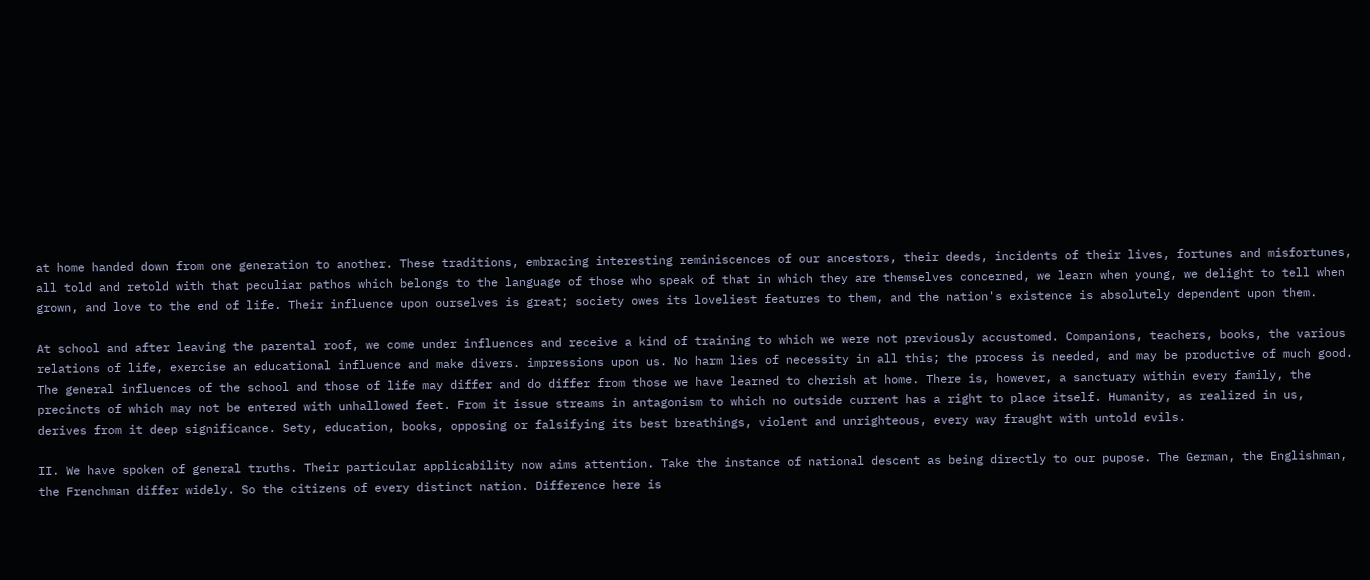at home handed down from one generation to another. These traditions, embracing interesting reminiscences of our ancestors, their deeds, incidents of their lives, fortunes and misfortunes, all told and retold with that peculiar pathos which belongs to the language of those who speak of that in which they are themselves concerned, we learn when young, we delight to tell when grown, and love to the end of life. Their influence upon ourselves is great; society owes its loveliest features to them, and the nation's existence is absolutely dependent upon them.

At school and after leaving the parental roof, we come under influences and receive a kind of training to which we were not previously accustomed. Companions, teachers, books, the various relations of life, exercise an educational influence and make divers. impressions upon us. No harm lies of necessity in all this; the process is needed, and may be productive of much good. The general influences of the school and those of life may differ and do differ from those we have learned to cherish at home. There is, however, a sanctuary within every family, the precincts of which may not be entered with unhallowed feet. From it issue streams in antagonism to which no outside current has a right to place itself. Humanity, as realized in us, derives from it deep significance. Sety, education, books, opposing or falsifying its best breathings, violent and unrighteous, every way fraught with untold evils.

II. We have spoken of general truths. Their particular applicability now aims attention. Take the instance of national descent as being directly to our pupose. The German, the Englishman, the Frenchman differ widely. So the citizens of every distinct nation. Difference here is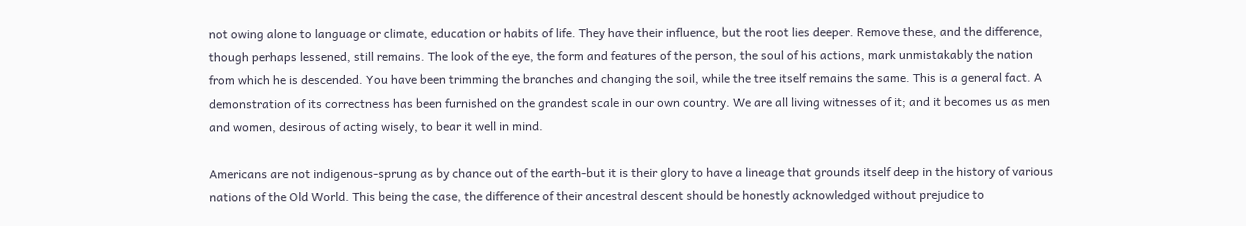not owing alone to language or climate, education or habits of life. They have their influence, but the root lies deeper. Remove these, and the difference, though perhaps lessened, still remains. The look of the eye, the form and features of the person, the soul of his actions, mark unmistakably the nation from which he is descended. You have been trimming the branches and changing the soil, while the tree itself remains the same. This is a general fact. A demonstration of its correctness has been furnished on the grandest scale in our own country. We are all living witnesses of it; and it becomes us as men and women, desirous of acting wisely, to bear it well in mind.

Americans are not indigenous-sprung as by chance out of the earth-but it is their glory to have a lineage that grounds itself deep in the history of various nations of the Old World. This being the case, the difference of their ancestral descent should be honestly acknowledged without prejudice to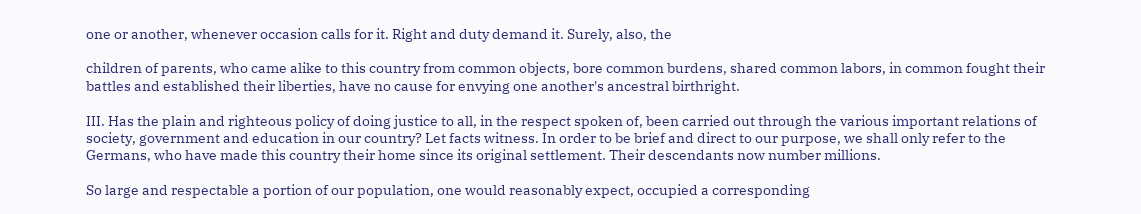one or another, whenever occasion calls for it. Right and duty demand it. Surely, also, the

children of parents, who came alike to this country from common objects, bore common burdens, shared common labors, in common fought their battles and established their liberties, have no cause for envying one another's ancestral birthright.

III. Has the plain and righteous policy of doing justice to all, in the respect spoken of, been carried out through the various important relations of society, government and education in our country? Let facts witness. In order to be brief and direct to our purpose, we shall only refer to the Germans, who have made this country their home since its original settlement. Their descendants now number millions.

So large and respectable a portion of our population, one would reasonably expect, occupied a corresponding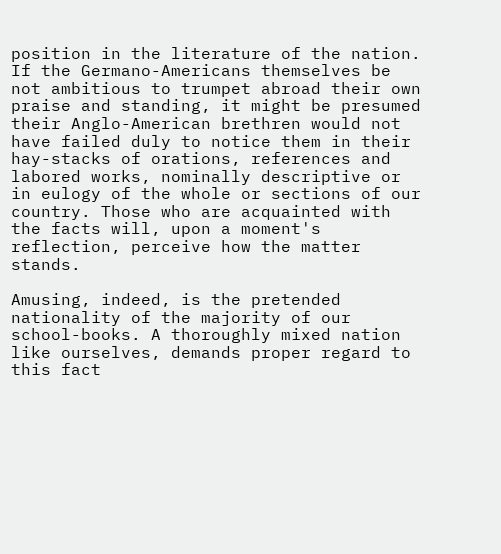position in the literature of the nation. If the Germano-Americans themselves be not ambitious to trumpet abroad their own praise and standing, it might be presumed their Anglo-American brethren would not have failed duly to notice them in their hay-stacks of orations, references and labored works, nominally descriptive or in eulogy of the whole or sections of our country. Those who are acquainted with the facts will, upon a moment's reflection, perceive how the matter stands.

Amusing, indeed, is the pretended nationality of the majority of our school-books. A thoroughly mixed nation like ourselves, demands proper regard to this fact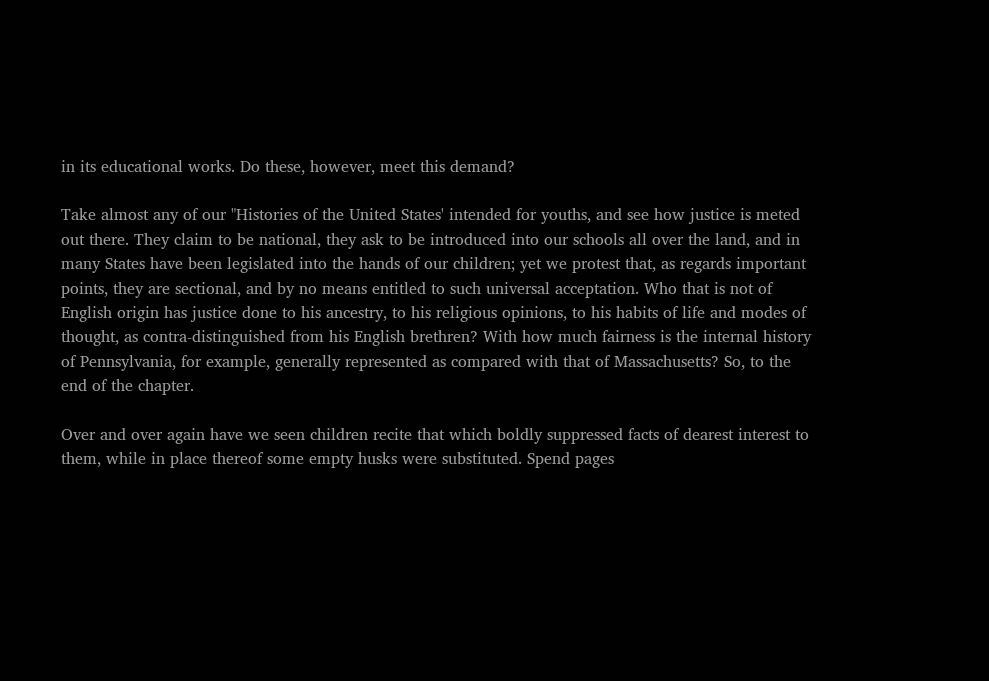in its educational works. Do these, however, meet this demand?

Take almost any of our "Histories of the United States' intended for youths, and see how justice is meted out there. They claim to be national, they ask to be introduced into our schools all over the land, and in many States have been legislated into the hands of our children; yet we protest that, as regards important points, they are sectional, and by no means entitled to such universal acceptation. Who that is not of English origin has justice done to his ancestry, to his religious opinions, to his habits of life and modes of thought, as contra-distinguished from his English brethren? With how much fairness is the internal history of Pennsylvania, for example, generally represented as compared with that of Massachusetts? So, to the end of the chapter.

Over and over again have we seen children recite that which boldly suppressed facts of dearest interest to them, while in place thereof some empty husks were substituted. Spend pages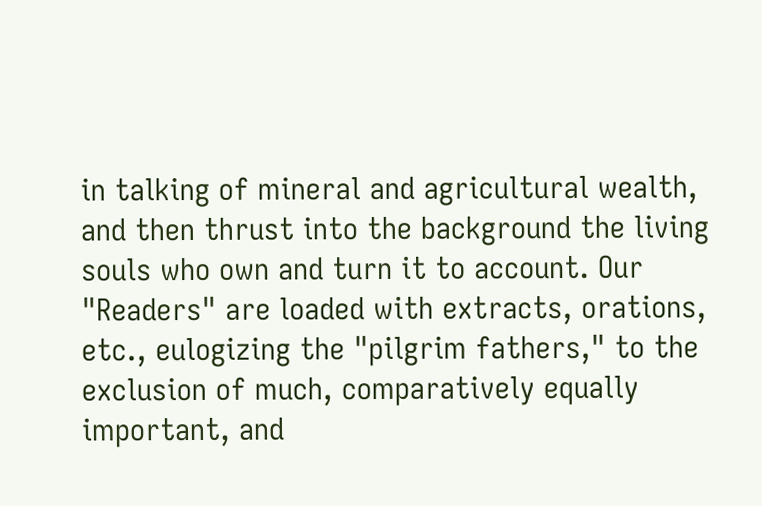in talking of mineral and agricultural wealth, and then thrust into the background the living souls who own and turn it to account. Our "Readers" are loaded with extracts, orations, etc., eulogizing the "pilgrim fathers," to the exclusion of much, comparatively equally important, and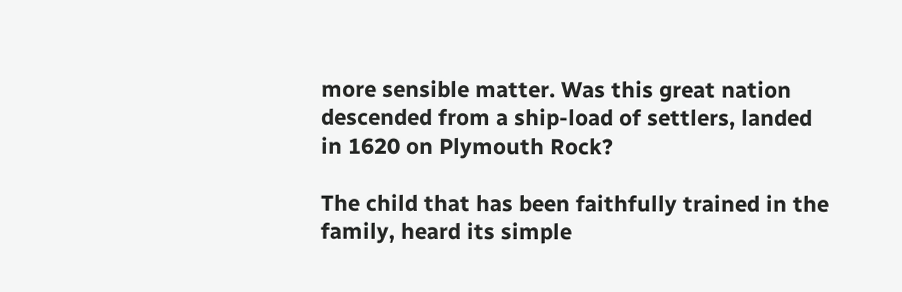more sensible matter. Was this great nation descended from a ship-load of settlers, landed in 1620 on Plymouth Rock?

The child that has been faithfully trained in the family, heard its simple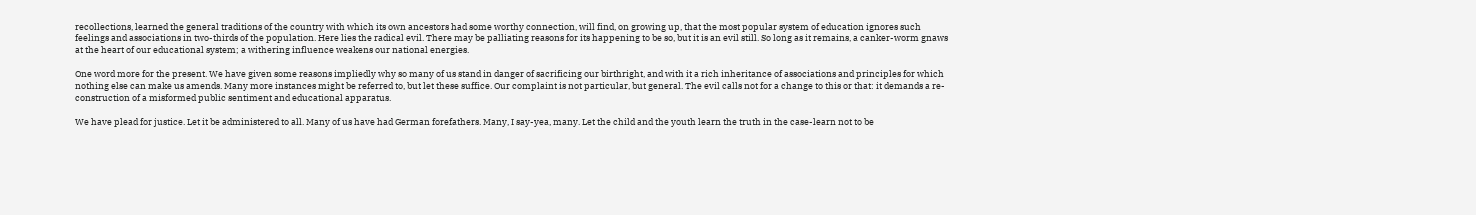recollections, learned the general traditions of the country with which its own ancestors had some worthy connection, will find, on growing up, that the most popular system of education ignores such feelings and associations in two-thirds of the population. Here lies the radical evil. There may be palliating reasons for its happening to be so, but it is an evil still. So long as it remains, a canker-worm gnaws at the heart of our educational system; a withering influence weakens our national energies.

One word more for the present. We have given some reasons impliedly why so many of us stand in danger of sacrificing our birthright, and with it a rich inheritance of associations and principles for which nothing else can make us amends. Many more instances might be referred to, but let these suffice. Our complaint is not particular, but general. The evil calls not for a change to this or that: it demands a re-construction of a misformed public sentiment and educational apparatus.

We have plead for justice. Let it be administered to all. Many of us have had German forefathers. Many, I say-yea, many. Let the child and the youth learn the truth in the case-learn not to be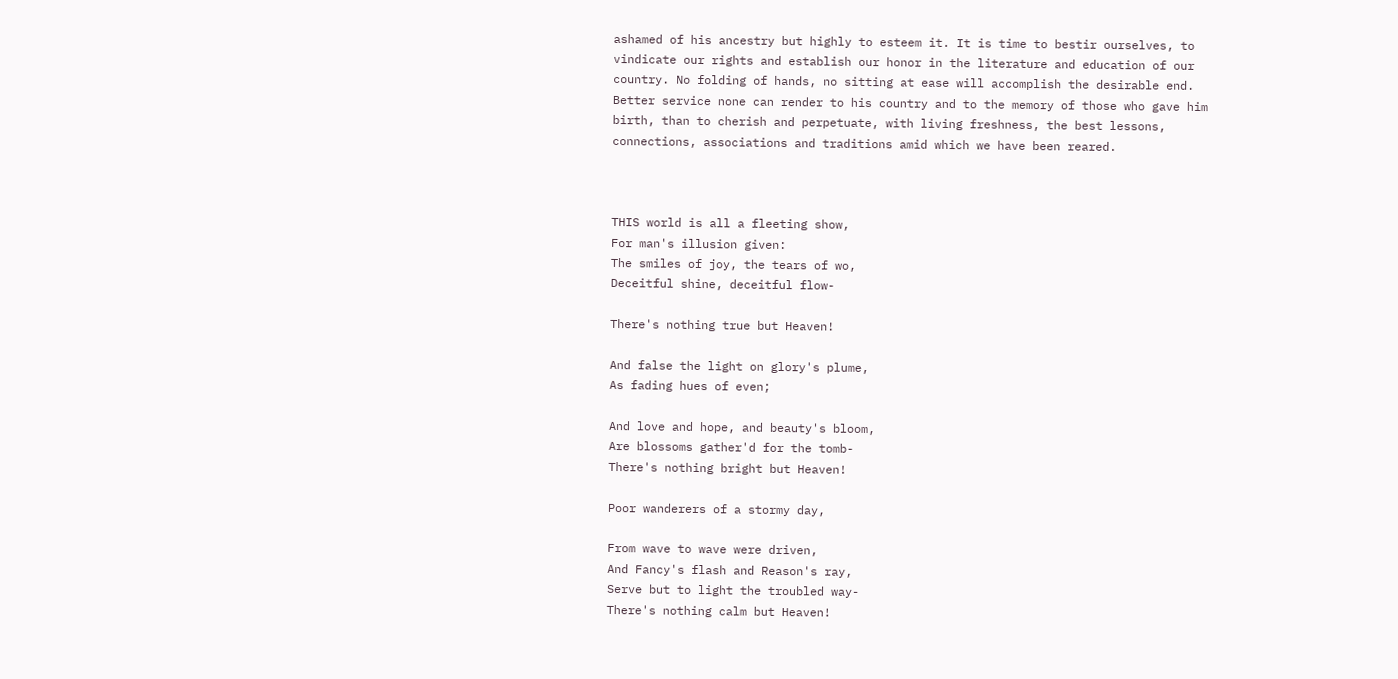ashamed of his ancestry but highly to esteem it. It is time to bestir ourselves, to vindicate our rights and establish our honor in the literature and education of our country. No folding of hands, no sitting at ease will accomplish the desirable end. Better service none can render to his country and to the memory of those who gave him birth, than to cherish and perpetuate, with living freshness, the best lessons, connections, associations and traditions amid which we have been reared.



THIS world is all a fleeting show,
For man's illusion given:
The smiles of joy, the tears of wo,
Deceitful shine, deceitful flow-

There's nothing true but Heaven!

And false the light on glory's plume,
As fading hues of even;

And love and hope, and beauty's bloom,
Are blossoms gather'd for the tomb-
There's nothing bright but Heaven!

Poor wanderers of a stormy day,

From wave to wave were driven,
And Fancy's flash and Reason's ray,
Serve but to light the troubled way-
There's nothing calm but Heaven!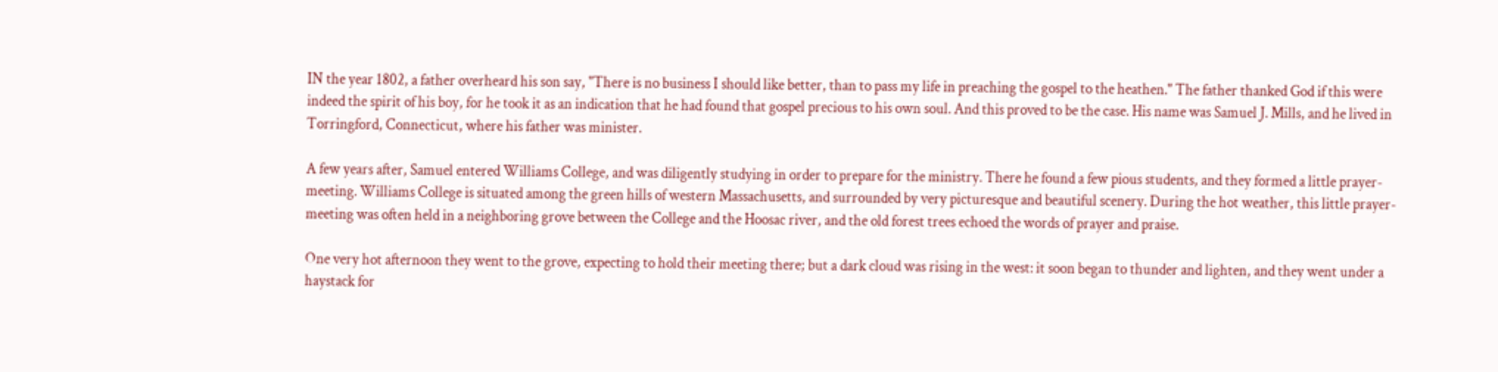IN the year 1802, a father overheard his son say, "There is no business I should like better, than to pass my life in preaching the gospel to the heathen." The father thanked God if this were indeed the spirit of his boy, for he took it as an indication that he had found that gospel precious to his own soul. And this proved to be the case. His name was Samuel J. Mills, and he lived in Torringford, Connecticut, where his father was minister.

A few years after, Samuel entered Williams College, and was diligently studying in order to prepare for the ministry. There he found a few pious students, and they formed a little prayer-meeting. Williams College is situated among the green hills of western Massachusetts, and surrounded by very picturesque and beautiful scenery. During the hot weather, this little prayer-meeting was often held in a neighboring grove between the College and the Hoosac river, and the old forest trees echoed the words of prayer and praise.

One very hot afternoon they went to the grove, expecting to hold their meeting there; but a dark cloud was rising in the west: it soon began to thunder and lighten, and they went under a haystack for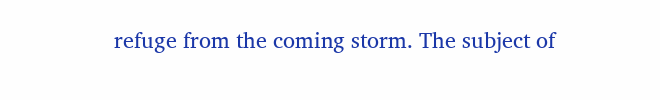refuge from the coming storm. The subject of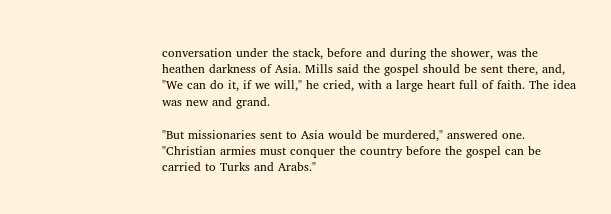conversation under the stack, before and during the shower, was the heathen darkness of Asia. Mills said the gospel should be sent there, and, "We can do it, if we will," he cried, with a large heart full of faith. The idea was new and grand.

"But missionaries sent to Asia would be murdered," answered one. "Christian armies must conquer the country before the gospel can be carried to Turks and Arabs."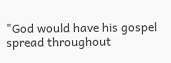"God would have his gospel spread throughout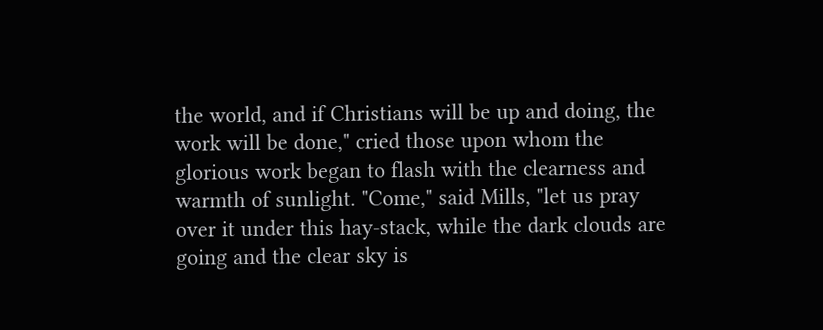the world, and if Christians will be up and doing, the work will be done," cried those upon whom the glorious work began to flash with the clearness and warmth of sunlight. "Come," said Mills, "let us pray over it under this hay-stack, while the dark clouds are going and the clear sky is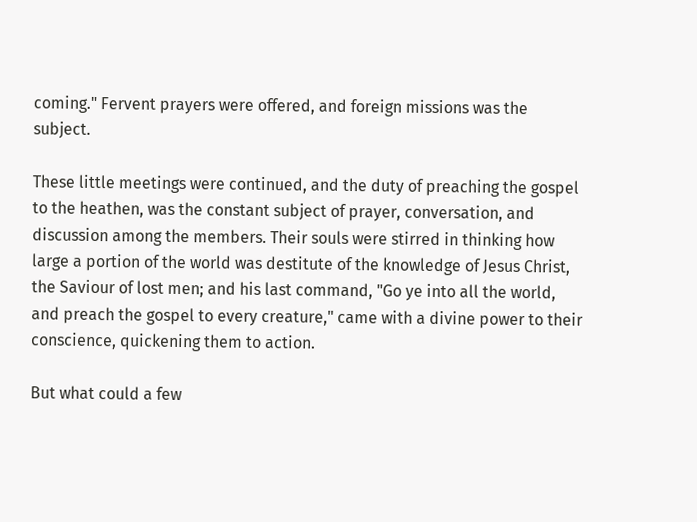coming." Fervent prayers were offered, and foreign missions was the subject.

These little meetings were continued, and the duty of preaching the gospel to the heathen, was the constant subject of prayer, conversation, and discussion among the members. Their souls were stirred in thinking how large a portion of the world was destitute of the knowledge of Jesus Christ, the Saviour of lost men; and his last command, "Go ye into all the world, and preach the gospel to every creature," came with a divine power to their conscience, quickening them to action.

But what could a few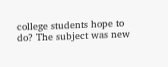college students hope to do? The subject was new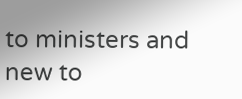to ministers and new to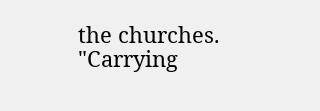the churches. "Carrying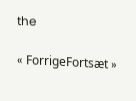the

« ForrigeFortsæt »